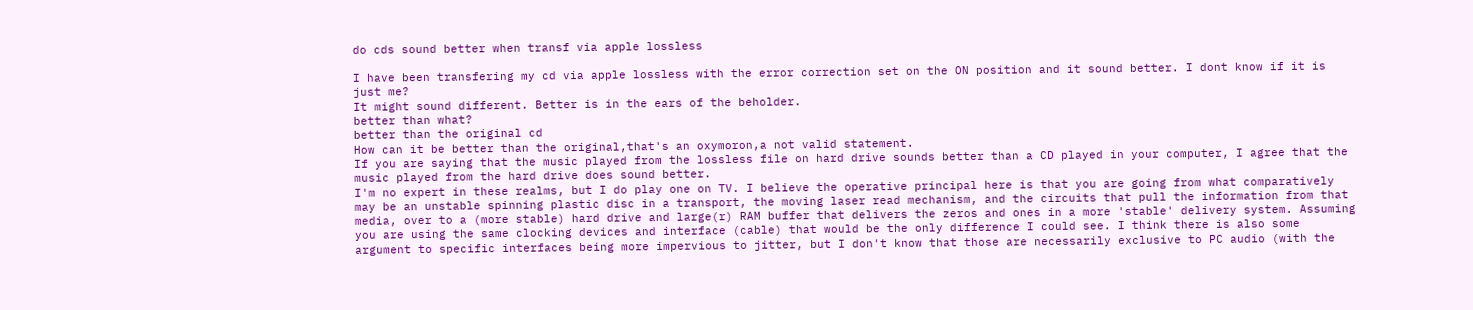do cds sound better when transf via apple lossless

I have been transfering my cd via apple lossless with the error correction set on the ON position and it sound better. I dont know if it is just me?
It might sound different. Better is in the ears of the beholder.
better than what?
better than the original cd
How can it be better than the original,that's an oxymoron,a not valid statement.
If you are saying that the music played from the lossless file on hard drive sounds better than a CD played in your computer, I agree that the music played from the hard drive does sound better.
I'm no expert in these realms, but I do play one on TV. I believe the operative principal here is that you are going from what comparatively may be an unstable spinning plastic disc in a transport, the moving laser read mechanism, and the circuits that pull the information from that media, over to a (more stable) hard drive and large(r) RAM buffer that delivers the zeros and ones in a more 'stable' delivery system. Assuming you are using the same clocking devices and interface (cable) that would be the only difference I could see. I think there is also some argument to specific interfaces being more impervious to jitter, but I don't know that those are necessarily exclusive to PC audio (with the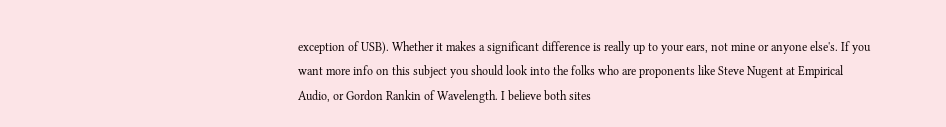exception of USB). Whether it makes a significant difference is really up to your ears, not mine or anyone else's. If you want more info on this subject you should look into the folks who are proponents like Steve Nugent at Empirical Audio, or Gordon Rankin of Wavelength. I believe both sites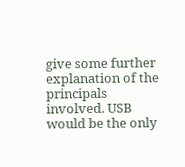give some further explanation of the principals involved. USB would be the only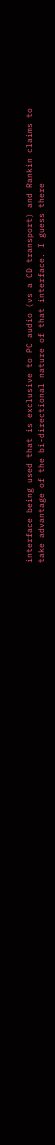interface being used that is exclusive to PC audio (vs a CD transport) and Rankin claims to take advantage of the bi-directional nature of that interface. I guess there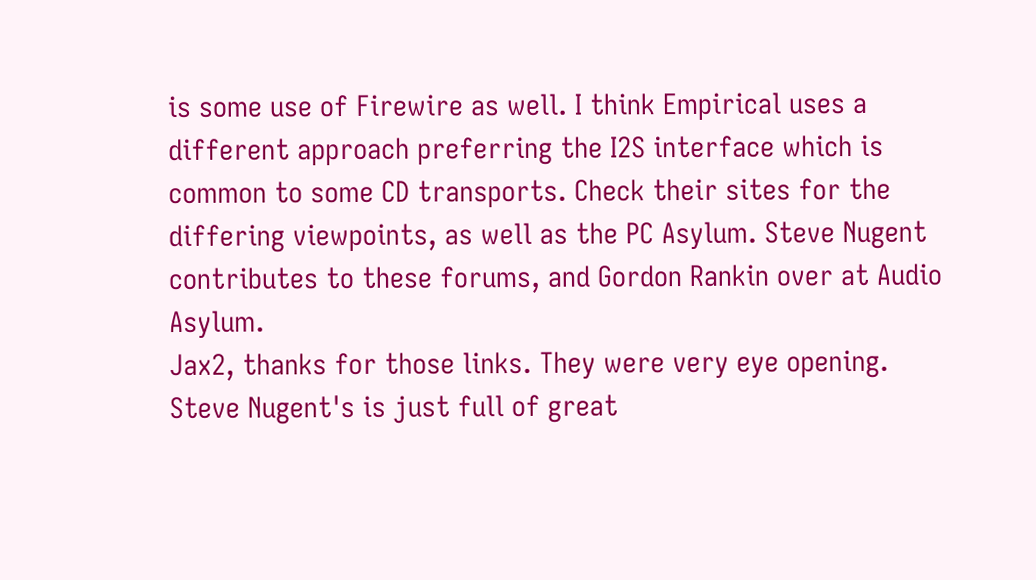is some use of Firewire as well. I think Empirical uses a different approach preferring the I2S interface which is common to some CD transports. Check their sites for the differing viewpoints, as well as the PC Asylum. Steve Nugent contributes to these forums, and Gordon Rankin over at Audio Asylum.
Jax2, thanks for those links. They were very eye opening. Steve Nugent's is just full of great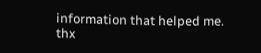information that helped me.
thx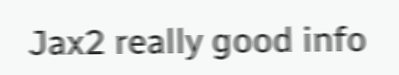Jax2 really good info